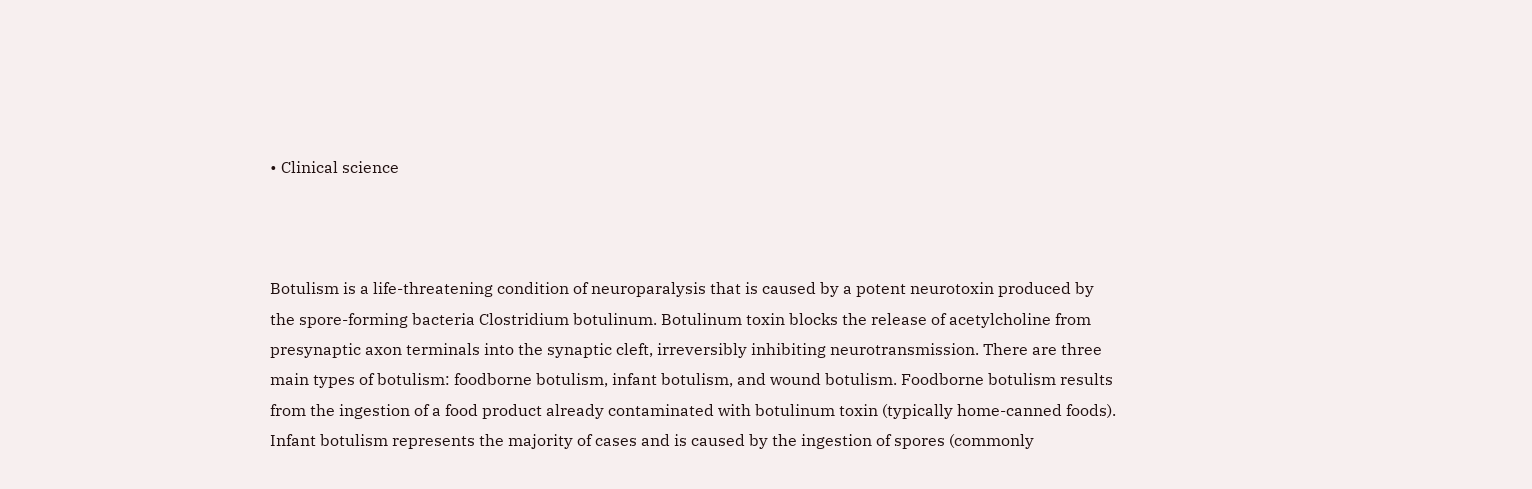• Clinical science



Botulism is a life-threatening condition of neuroparalysis that is caused by a potent neurotoxin produced by the spore-forming bacteria Clostridium botulinum. Botulinum toxin blocks the release of acetylcholine from presynaptic axon terminals into the synaptic cleft, irreversibly inhibiting neurotransmission. There are three main types of botulism: foodborne botulism, infant botulism, and wound botulism. Foodborne botulism results from the ingestion of a food product already contaminated with botulinum toxin (typically home-canned foods). Infant botulism represents the majority of cases and is caused by the ingestion of spores (commonly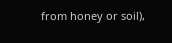from honey or soil),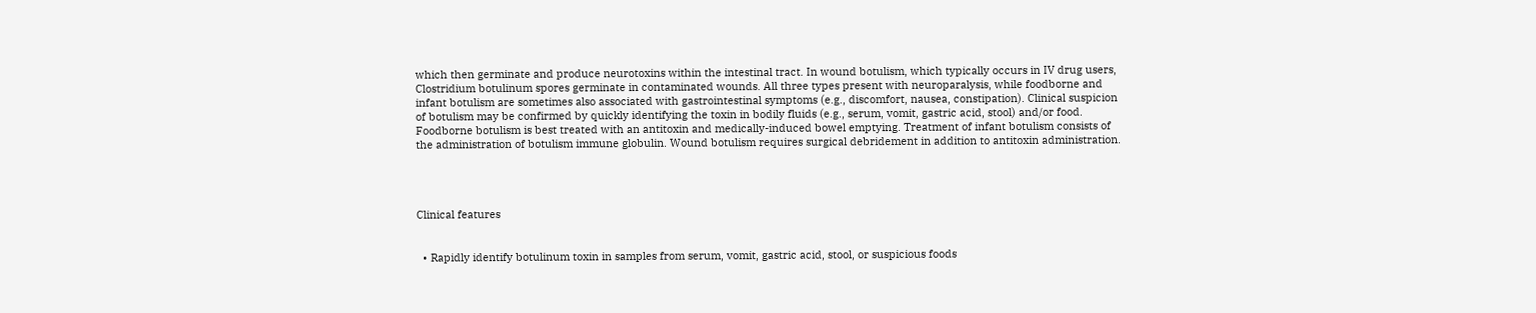which then germinate and produce neurotoxins within the intestinal tract. In wound botulism, which typically occurs in IV drug users, Clostridium botulinum spores germinate in contaminated wounds. All three types present with neuroparalysis, while foodborne and infant botulism are sometimes also associated with gastrointestinal symptoms (e.g., discomfort, nausea, constipation). Clinical suspicion of botulism may be confirmed by quickly identifying the toxin in bodily fluids (e.g., serum, vomit, gastric acid, stool) and/or food. Foodborne botulism is best treated with an antitoxin and medically-induced bowel emptying. Treatment of infant botulism consists of the administration of botulism immune globulin. Wound botulism requires surgical debridement in addition to antitoxin administration.




Clinical features


  • Rapidly identify botulinum toxin in samples from serum, vomit, gastric acid, stool, or suspicious foods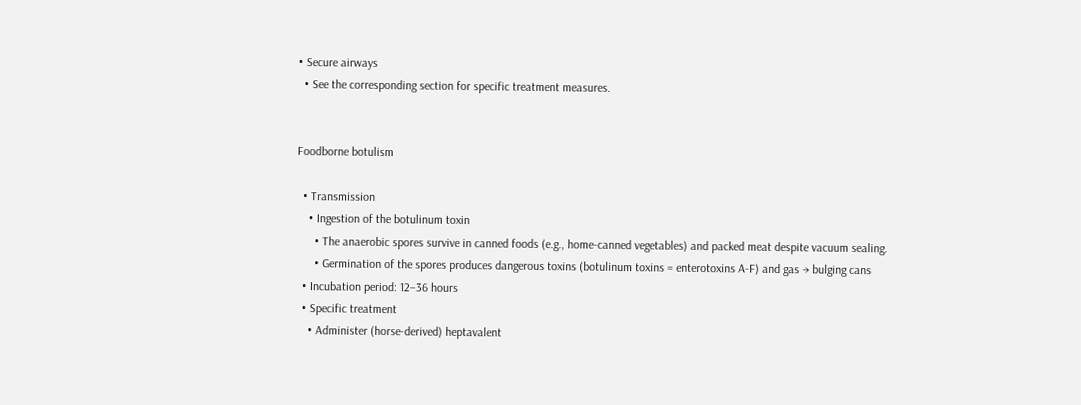• Secure airways
  • See the corresponding section for specific treatment measures.


Foodborne botulism

  • Transmission
    • Ingestion of the botulinum toxin
      • The anaerobic spores survive in canned foods (e.g., home-canned vegetables) and packed meat despite vacuum sealing.
      • Germination of the spores produces dangerous toxins (botulinum toxins = enterotoxins A-F) and gas → bulging cans
  • Incubation period: 12–36 hours
  • Specific treatment
    • Administer (horse-derived) heptavalent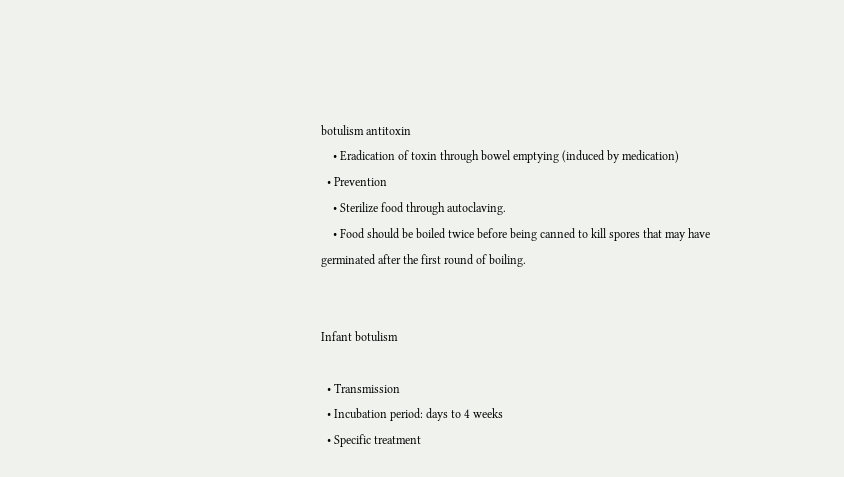botulism antitoxin
    • Eradication of toxin through bowel emptying (induced by medication)
  • Prevention
    • Sterilize food through autoclaving.
    • Food should be boiled twice before being canned to kill spores that may have germinated after the first round of boiling.


Infant botulism

  • Transmission
  • Incubation period: days to 4 weeks
  • Specific treatment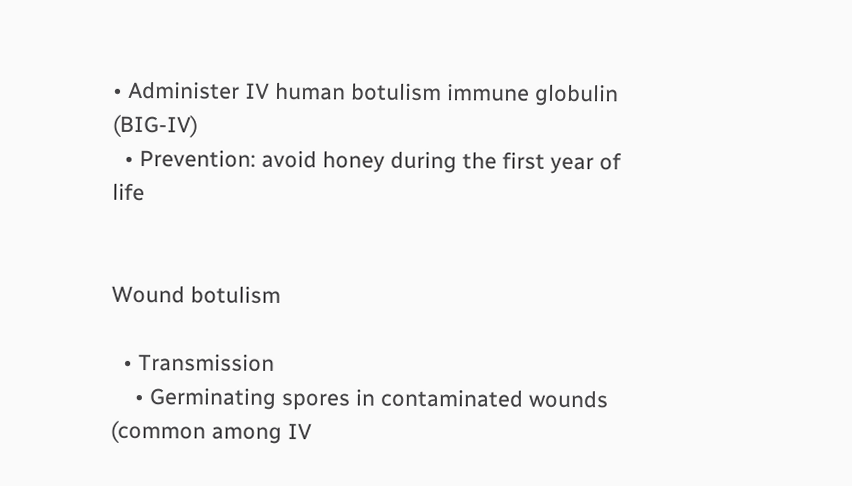• Administer IV human botulism immune globulin (BIG-IV)
  • Prevention: avoid honey during the first year of life


Wound botulism

  • Transmission
    • Germinating spores in contaminated wounds (common among IV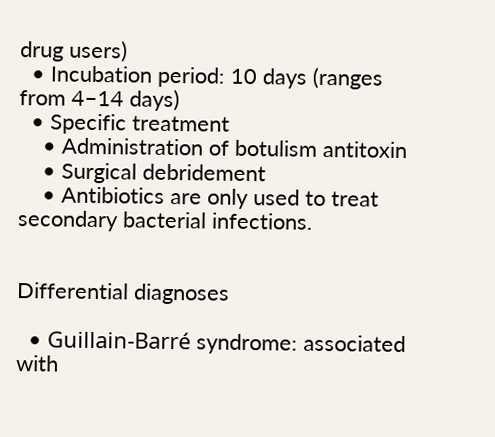drug users)
  • Incubation period: 10 days (ranges from 4–14 days)
  • Specific treatment
    • Administration of botulism antitoxin
    • Surgical debridement
    • Antibiotics are only used to treat secondary bacterial infections.


Differential diagnoses

  • Guillain-Barré syndrome: associated with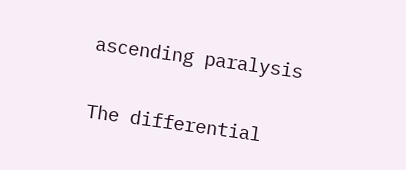ascending paralysis


The differential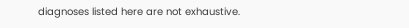diagnoses listed here are not exhaustive.